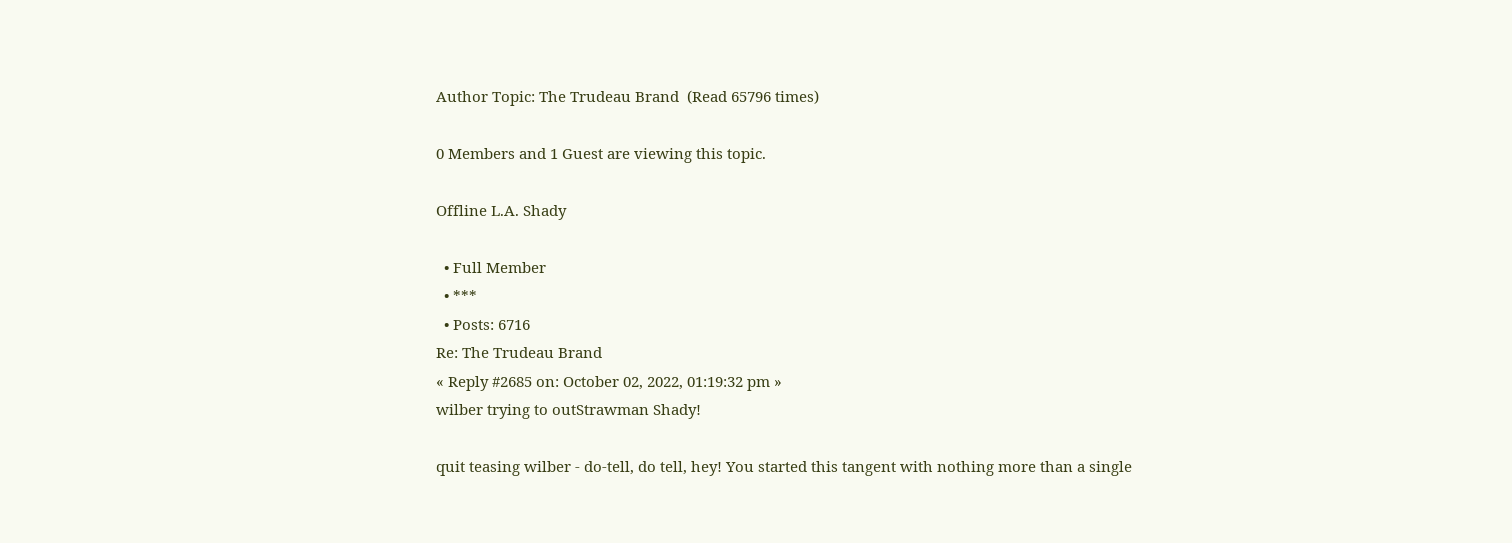Author Topic: The Trudeau Brand  (Read 65796 times)

0 Members and 1 Guest are viewing this topic.

Offline L.A. Shady

  • Full Member
  • ***
  • Posts: 6716
Re: The Trudeau Brand
« Reply #2685 on: October 02, 2022, 01:19:32 pm »
wilber trying to outStrawman Shady!

quit teasing wilber - do-tell, do tell, hey! You started this tangent with nothing more than a single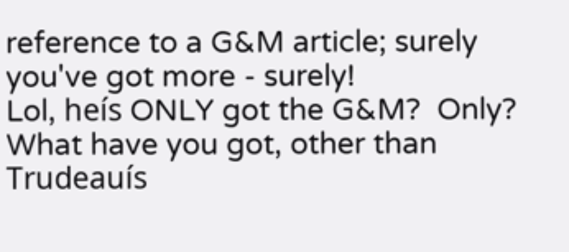reference to a G&M article; surely you've got more - surely!
Lol, heís ONLY got the G&M?  Only?  What have you got, other than Trudeauís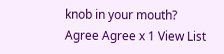knob in your mouth?
Agree Agree x 1 View List